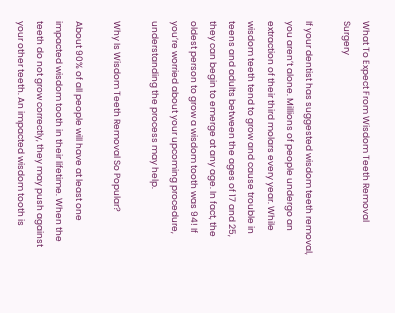What To Expect From Wisdom Teeth Removal Surgery

If your dentist has suggested wisdom teeth removal, you aren’t alone. Millions of people undergo an extraction of their third molars every year. While wisdom teeth tend to grow and cause trouble in teens and adults between the ages of 17 and 25, they can begin to emerge at any age. In fact, the oldest person to grow a wisdom tooth was 94! If you’re worried about your upcoming procedure, understanding the process may help.

Why Is Wisdom Teeth Removal So Popular?

About 90% of all people will have at least one impacted wisdom tooth in their lifetime. When the teeth do not grow correctly, they may push against your other teeth. An impacted wisdom tooth is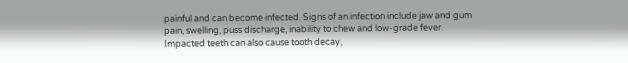painful and can become infected. Signs of an infection include jaw and gum pain, swelling, puss discharge, inability to chew and low-grade fever. Impacted teeth can also cause tooth decay,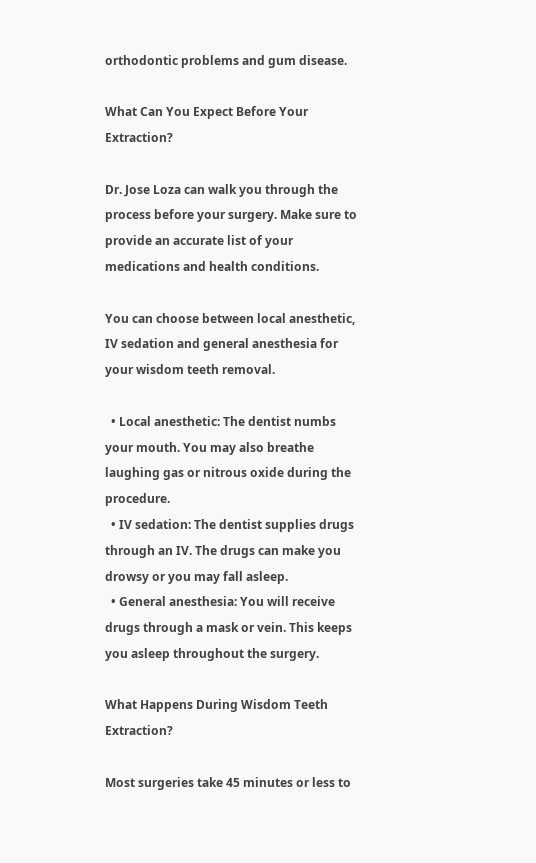orthodontic problems and gum disease.

What Can You Expect Before Your Extraction?

Dr. Jose Loza can walk you through the process before your surgery. Make sure to provide an accurate list of your medications and health conditions.

You can choose between local anesthetic, IV sedation and general anesthesia for your wisdom teeth removal.

  • Local anesthetic: The dentist numbs your mouth. You may also breathe laughing gas or nitrous oxide during the procedure.
  • IV sedation: The dentist supplies drugs through an IV. The drugs can make you drowsy or you may fall asleep.
  • General anesthesia: You will receive drugs through a mask or vein. This keeps you asleep throughout the surgery.

What Happens During Wisdom Teeth Extraction?

Most surgeries take 45 minutes or less to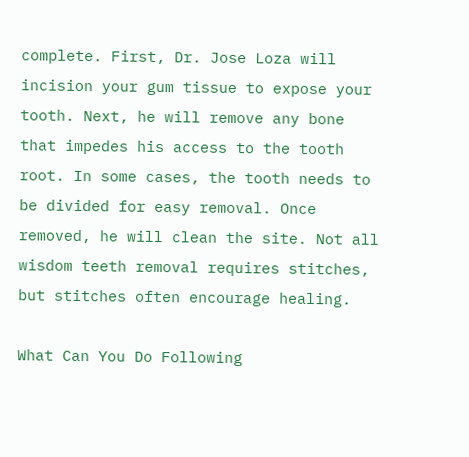complete. First, Dr. Jose Loza will incision your gum tissue to expose your tooth. Next, he will remove any bone that impedes his access to the tooth root. In some cases, the tooth needs to be divided for easy removal. Once removed, he will clean the site. Not all wisdom teeth removal requires stitches, but stitches often encourage healing.

What Can You Do Following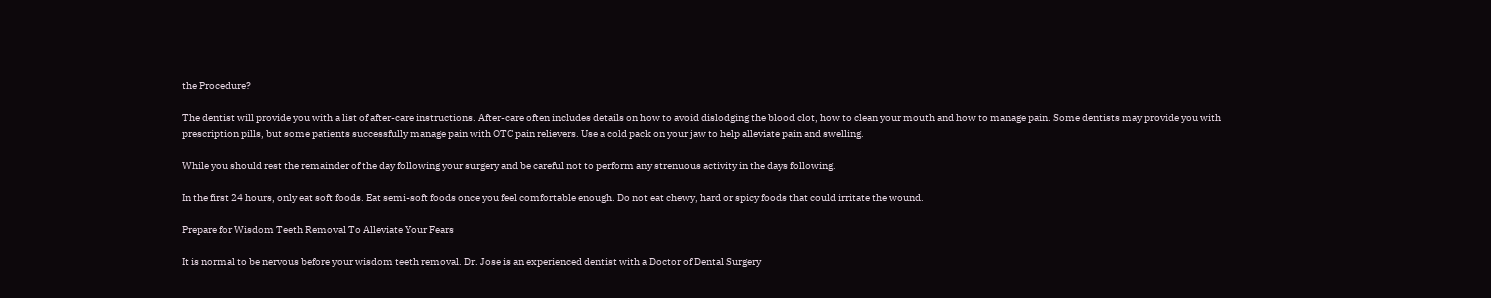the Procedure?

The dentist will provide you with a list of after-care instructions. After-care often includes details on how to avoid dislodging the blood clot, how to clean your mouth and how to manage pain. Some dentists may provide you with prescription pills, but some patients successfully manage pain with OTC pain relievers. Use a cold pack on your jaw to help alleviate pain and swelling.

While you should rest the remainder of the day following your surgery and be careful not to perform any strenuous activity in the days following.

In the first 24 hours, only eat soft foods. Eat semi-soft foods once you feel comfortable enough. Do not eat chewy, hard or spicy foods that could irritate the wound.

Prepare for Wisdom Teeth Removal To Alleviate Your Fears

It is normal to be nervous before your wisdom teeth removal. Dr. Jose is an experienced dentist with a Doctor of Dental Surgery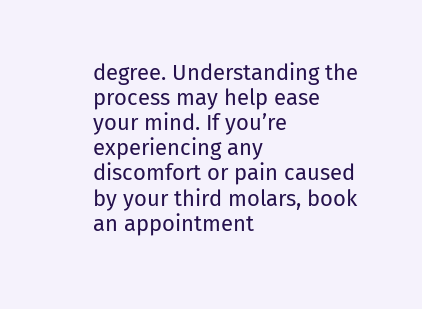degree. Understanding the process may help ease your mind. If you’re experiencing any discomfort or pain caused by your third molars, book an appointment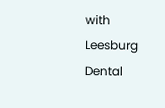with Leesburg Dental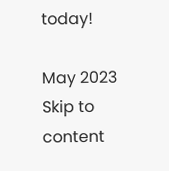today!

May 2023
Skip to content